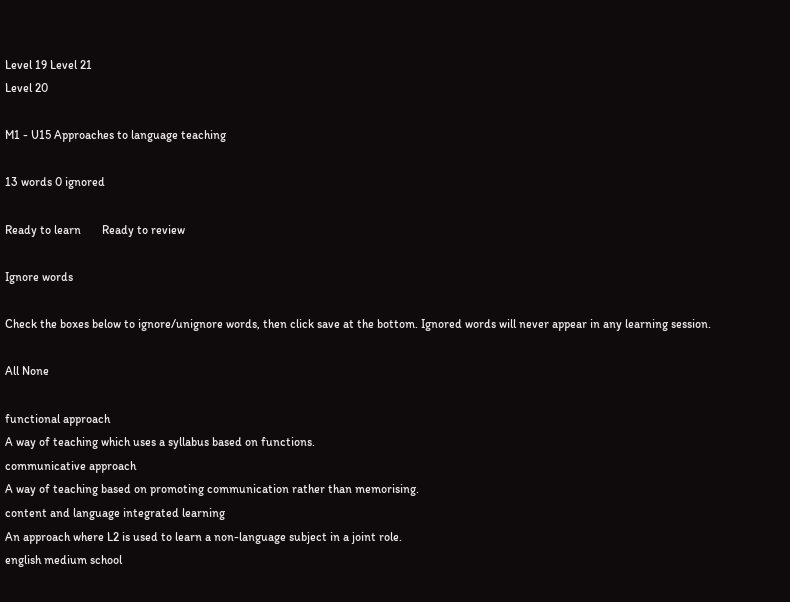Level 19 Level 21
Level 20

M1 - U15 Approaches to language teaching

13 words 0 ignored

Ready to learn       Ready to review

Ignore words

Check the boxes below to ignore/unignore words, then click save at the bottom. Ignored words will never appear in any learning session.

All None

functional approach
A way of teaching which uses a syllabus based on functions.
communicative approach
A way of teaching based on promoting communication rather than memorising.
content and language integrated learning
An approach where L2 is used to learn a non-language subject in a joint role.
english medium school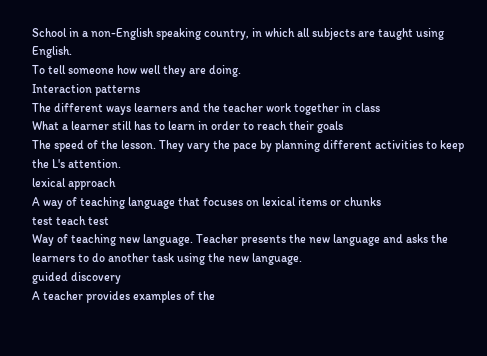School in a non-English speaking country, in which all subjects are taught using English.
To tell someone how well they are doing.
Interaction patterns
The different ways learners and the teacher work together in class
What a learner still has to learn in order to reach their goals
The speed of the lesson. They vary the pace by planning different activities to keep the L's attention.
lexical approach
A way of teaching language that focuses on lexical items or chunks
test teach test
Way of teaching new language. Teacher presents the new language and asks the learners to do another task using the new language.
guided discovery
A teacher provides examples of the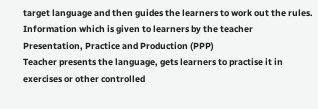target language and then guides the learners to work out the rules.
Information which is given to learners by the teacher
Presentation, Practice and Production (PPP)
Teacher presents the language, gets learners to practise it in exercises or other controlled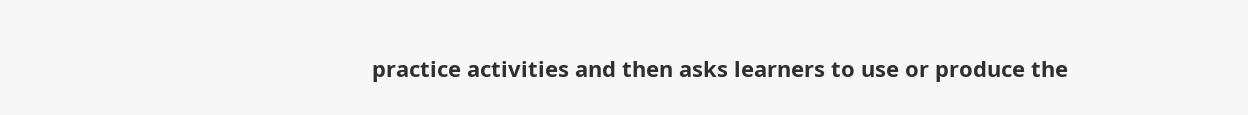practice activities and then asks learners to use or produce the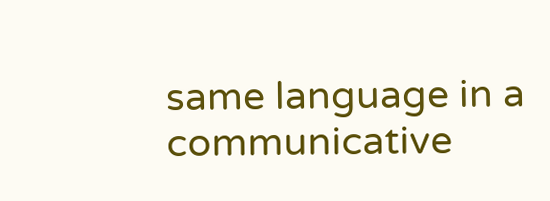same language in a communicative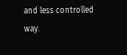and less controlled way.